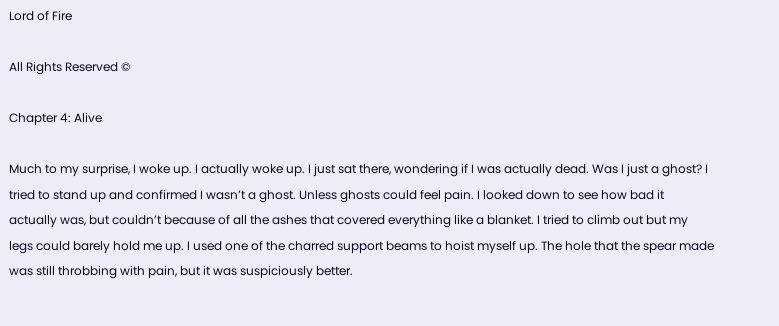Lord of Fire

All Rights Reserved ©

Chapter 4: Alive

Much to my surprise, I woke up. I actually woke up. I just sat there, wondering if I was actually dead. Was I just a ghost? I tried to stand up and confirmed I wasn’t a ghost. Unless ghosts could feel pain. I looked down to see how bad it actually was, but couldn’t because of all the ashes that covered everything like a blanket. I tried to climb out but my legs could barely hold me up. I used one of the charred support beams to hoist myself up. The hole that the spear made was still throbbing with pain, but it was suspiciously better.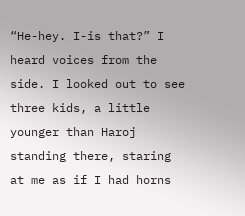“He-hey. I-is that?” I heard voices from the side. I looked out to see three kids, a little younger than Haroj standing there, staring at me as if I had horns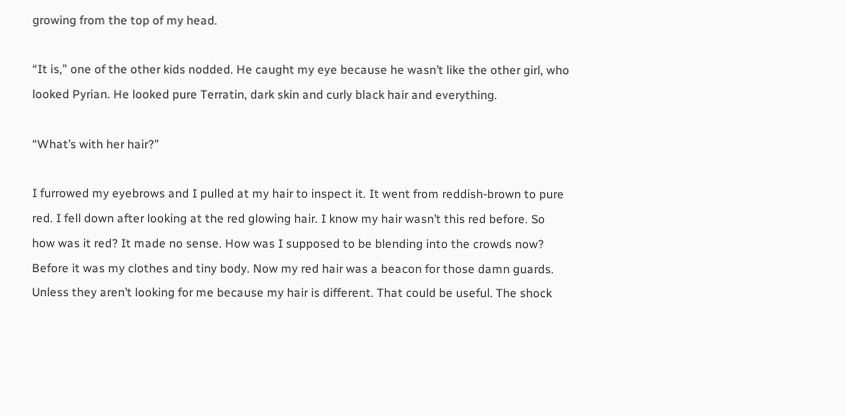growing from the top of my head.

“It is,” one of the other kids nodded. He caught my eye because he wasn’t like the other girl, who looked Pyrian. He looked pure Terratin, dark skin and curly black hair and everything.

“What’s with her hair?”

I furrowed my eyebrows and I pulled at my hair to inspect it. It went from reddish-brown to pure red. I fell down after looking at the red glowing hair. I know my hair wasn’t this red before. So how was it red? It made no sense. How was I supposed to be blending into the crowds now? Before it was my clothes and tiny body. Now my red hair was a beacon for those damn guards. Unless they aren’t looking for me because my hair is different. That could be useful. The shock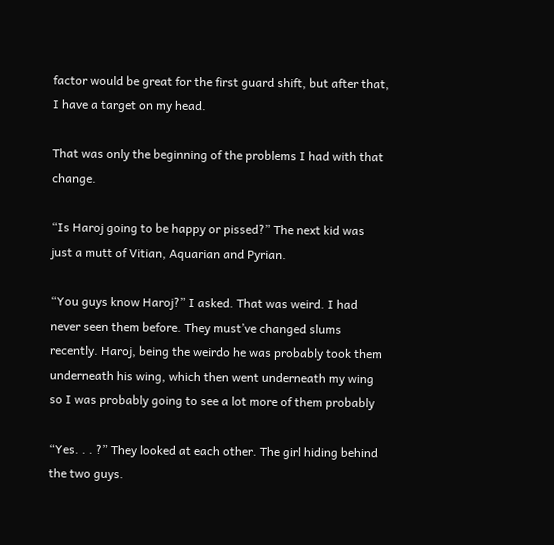factor would be great for the first guard shift, but after that, I have a target on my head.

That was only the beginning of the problems I had with that change.

“Is Haroj going to be happy or pissed?” The next kid was just a mutt of Vitian, Aquarian and Pyrian.

“You guys know Haroj?” I asked. That was weird. I had never seen them before. They must’ve changed slums recently. Haroj, being the weirdo he was probably took them underneath his wing, which then went underneath my wing so I was probably going to see a lot more of them probably

“Yes. . . ?” They looked at each other. The girl hiding behind the two guys.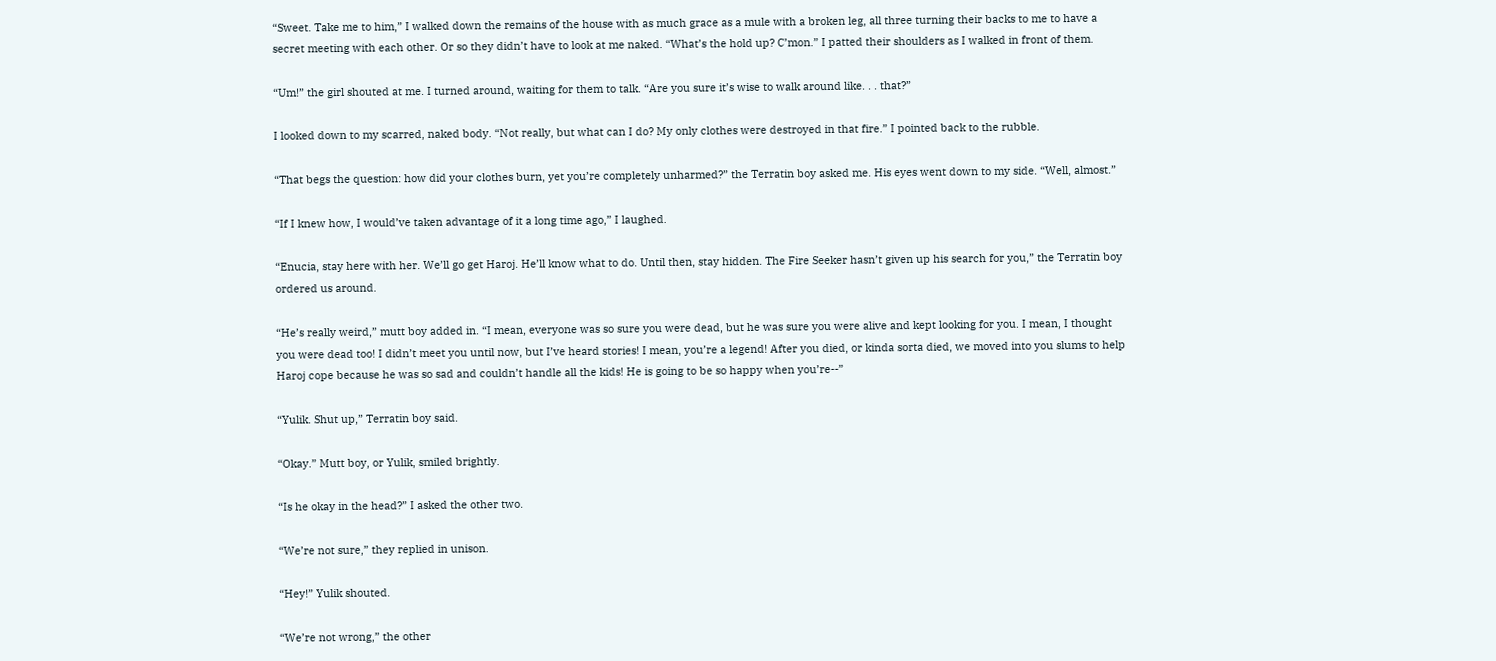“Sweet. Take me to him,” I walked down the remains of the house with as much grace as a mule with a broken leg, all three turning their backs to me to have a secret meeting with each other. Or so they didn’t have to look at me naked. “What’s the hold up? C’mon.” I patted their shoulders as I walked in front of them.

“Um!” the girl shouted at me. I turned around, waiting for them to talk. “Are you sure it’s wise to walk around like. . . that?”

I looked down to my scarred, naked body. “Not really, but what can I do? My only clothes were destroyed in that fire.” I pointed back to the rubble.

“That begs the question: how did your clothes burn, yet you’re completely unharmed?” the Terratin boy asked me. His eyes went down to my side. “Well, almost.”

“If I knew how, I would’ve taken advantage of it a long time ago,” I laughed.

“Enucia, stay here with her. We’ll go get Haroj. He’ll know what to do. Until then, stay hidden. The Fire Seeker hasn’t given up his search for you,” the Terratin boy ordered us around.

“He’s really weird,” mutt boy added in. “I mean, everyone was so sure you were dead, but he was sure you were alive and kept looking for you. I mean, I thought you were dead too! I didn’t meet you until now, but I’ve heard stories! I mean, you’re a legend! After you died, or kinda sorta died, we moved into you slums to help Haroj cope because he was so sad and couldn’t handle all the kids! He is going to be so happy when you’re--”

“Yulik. Shut up,” Terratin boy said.

“Okay.” Mutt boy, or Yulik, smiled brightly.

“Is he okay in the head?” I asked the other two.

“We’re not sure,” they replied in unison.

“Hey!” Yulik shouted.

“We’re not wrong,” the other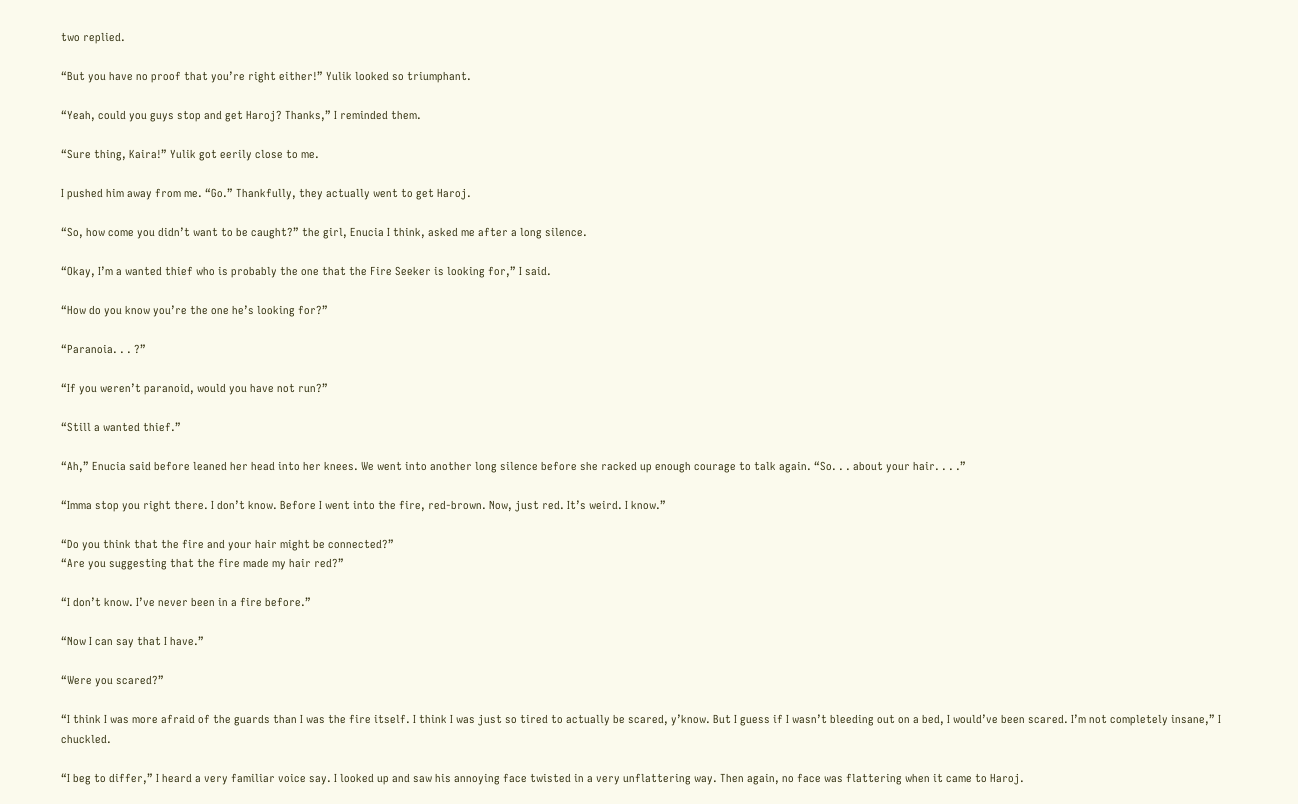two replied.

“But you have no proof that you’re right either!” Yulik looked so triumphant.

“Yeah, could you guys stop and get Haroj? Thanks,” I reminded them.

“Sure thing, Kaira!” Yulik got eerily close to me.

I pushed him away from me. “Go.” Thankfully, they actually went to get Haroj.

“So, how come you didn’t want to be caught?” the girl, Enucia I think, asked me after a long silence.

“Okay, I’m a wanted thief who is probably the one that the Fire Seeker is looking for,” I said.

“How do you know you’re the one he’s looking for?”

“Paranoia. . . ?”

“If you weren’t paranoid, would you have not run?”

“Still a wanted thief.”

“Ah,” Enucia said before leaned her head into her knees. We went into another long silence before she racked up enough courage to talk again. “So. . . about your hair. . . .”

“Imma stop you right there. I don’t know. Before I went into the fire, red-brown. Now, just red. It’s weird. I know.”

“Do you think that the fire and your hair might be connected?”
“Are you suggesting that the fire made my hair red?”

“I don’t know. I’ve never been in a fire before.”

“Now I can say that I have.”

“Were you scared?”

“I think I was more afraid of the guards than I was the fire itself. I think I was just so tired to actually be scared, y’know. But I guess if I wasn’t bleeding out on a bed, I would’ve been scared. I’m not completely insane,” I chuckled.

“I beg to differ,” I heard a very familiar voice say. I looked up and saw his annoying face twisted in a very unflattering way. Then again, no face was flattering when it came to Haroj.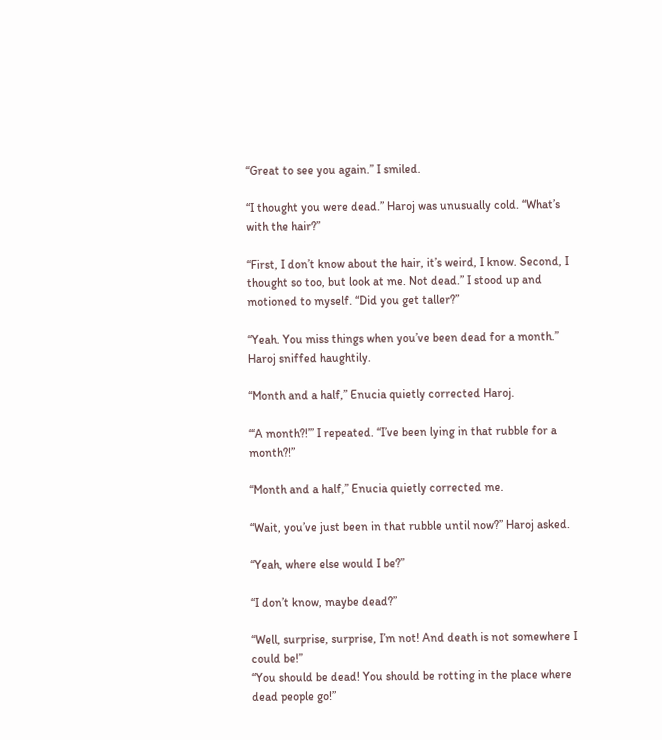“Great to see you again.” I smiled.

“I thought you were dead.” Haroj was unusually cold. “What’s with the hair?”

“First, I don’t know about the hair, it’s weird, I know. Second, I thought so too, but look at me. Not dead.” I stood up and motioned to myself. “Did you get taller?”

“Yeah. You miss things when you’ve been dead for a month.” Haroj sniffed haughtily.

“Month and a half,” Enucia quietly corrected Haroj.

“‘A month?!’” I repeated. “I’ve been lying in that rubble for a month?!”

“Month and a half,” Enucia quietly corrected me.

“Wait, you’ve just been in that rubble until now?” Haroj asked.

“Yeah, where else would I be?”

“I don’t know, maybe dead?”

“Well, surprise, surprise, I’m not! And death is not somewhere I could be!”
“You should be dead! You should be rotting in the place where dead people go!”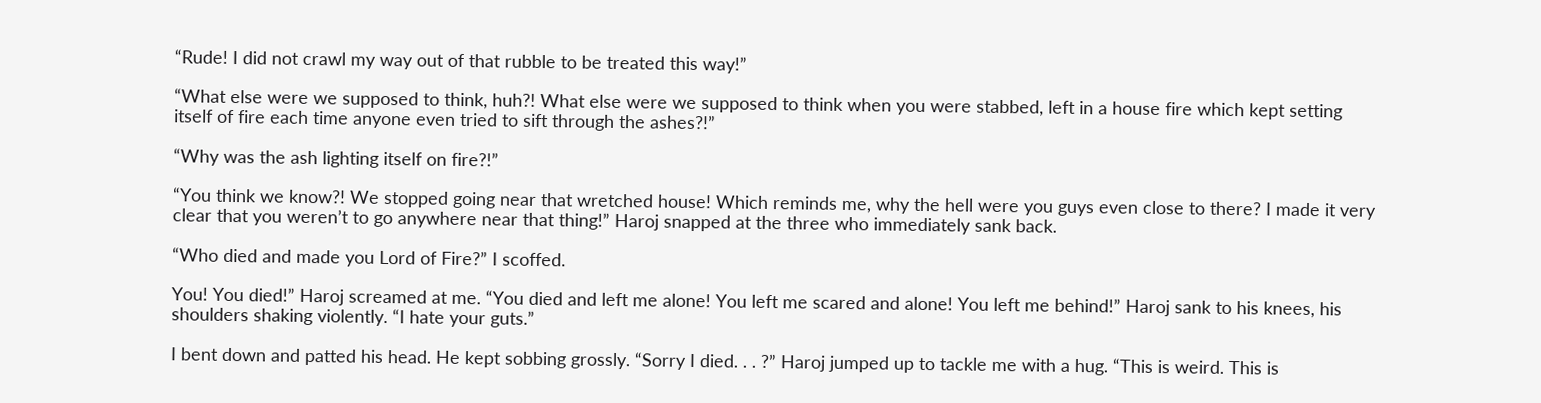“Rude! I did not crawl my way out of that rubble to be treated this way!”

“What else were we supposed to think, huh?! What else were we supposed to think when you were stabbed, left in a house fire which kept setting itself of fire each time anyone even tried to sift through the ashes?!”

“Why was the ash lighting itself on fire?!”

“You think we know?! We stopped going near that wretched house! Which reminds me, why the hell were you guys even close to there? I made it very clear that you weren’t to go anywhere near that thing!” Haroj snapped at the three who immediately sank back.

“Who died and made you Lord of Fire?” I scoffed.

You! You died!” Haroj screamed at me. “You died and left me alone! You left me scared and alone! You left me behind!” Haroj sank to his knees, his shoulders shaking violently. “I hate your guts.”

I bent down and patted his head. He kept sobbing grossly. “Sorry I died. . . ?” Haroj jumped up to tackle me with a hug. “This is weird. This is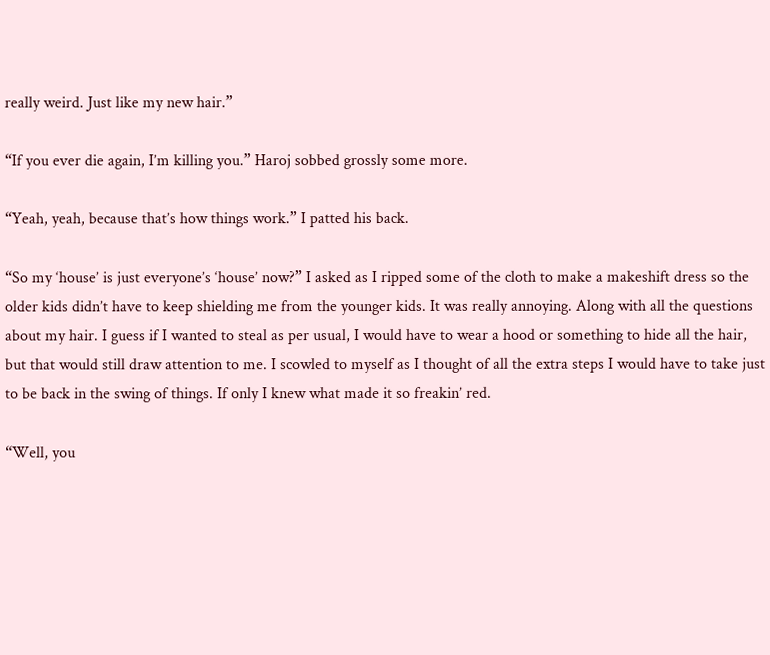really weird. Just like my new hair.”

“If you ever die again, I’m killing you.” Haroj sobbed grossly some more.

“Yeah, yeah, because that’s how things work.” I patted his back.

“So my ‘house’ is just everyone’s ‘house’ now?” I asked as I ripped some of the cloth to make a makeshift dress so the older kids didn’t have to keep shielding me from the younger kids. It was really annoying. Along with all the questions about my hair. I guess if I wanted to steal as per usual, I would have to wear a hood or something to hide all the hair, but that would still draw attention to me. I scowled to myself as I thought of all the extra steps I would have to take just to be back in the swing of things. If only I knew what made it so freakin’ red.

“Well, you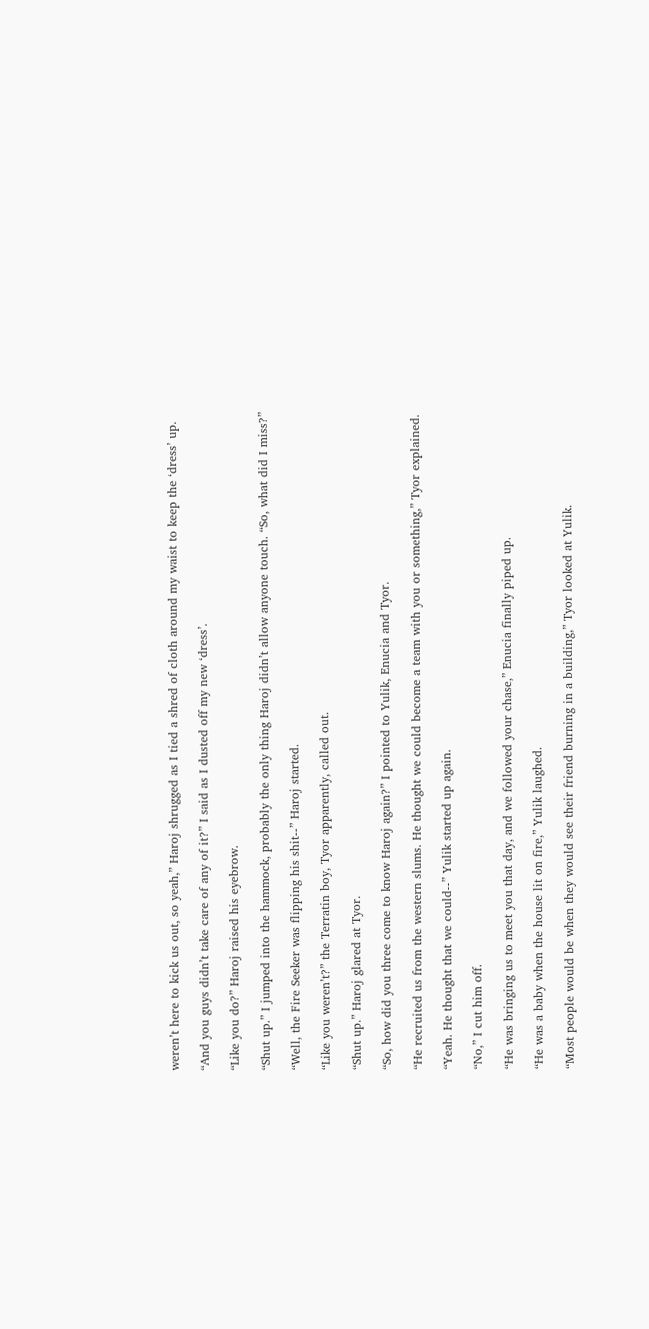weren’t here to kick us out, so yeah,” Haroj shrugged as I tied a shred of cloth around my waist to keep the ‘dress’ up.

“And you guys didn’t take care of any of it?” I said as I dusted off my new ‘dress’.

“Like you do?” Haroj raised his eyebrow.

“Shut up.” I jumped into the hammock, probably the only thing Haroj didn’t allow anyone touch. “So, what did I miss?”

“Well, the Fire Seeker was flipping his shit--” Haroj started.

“Like you weren’t?” the Terratin boy, Tyor apparently, called out.

“Shut up.” Haroj glared at Tyor.

“So, how did you three come to know Haroj again?” I pointed to Yulik, Enucia and Tyor.

“He recruited us from the western slums. He thought we could become a team with you or something,” Tyor explained.

“Yeah. He thought that we could--” Yulik started up again.

“No,” I cut him off.

“He was bringing us to meet you that day, and we followed your chase,” Enucia finally piped up.

“He was a baby when the house lit on fire,” Yulik laughed.

“Most people would be when they would see their friend burning in a building,” Tyor looked at Yulik.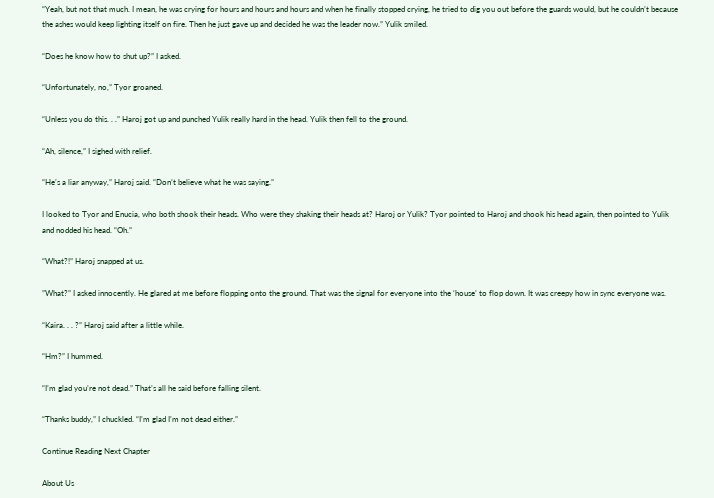“Yeah, but not that much. I mean, he was crying for hours and hours and hours and when he finally stopped crying, he tried to dig you out before the guards would, but he couldn’t because the ashes would keep lighting itself on fire. Then he just gave up and decided he was the leader now.” Yulik smiled.

“Does he know how to shut up?” I asked.

“Unfortunately, no,” Tyor groaned.

“Unless you do this. . .” Haroj got up and punched Yulik really hard in the head. Yulik then fell to the ground.

“Ah, silence,” I sighed with relief.

“He’s a liar anyway,” Haroj said. “Don’t believe what he was saying.”

I looked to Tyor and Enucia, who both shook their heads. Who were they shaking their heads at? Haroj or Yulik? Tyor pointed to Haroj and shook his head again, then pointed to Yulik and nodded his head. “Oh.”

“What?!” Haroj snapped at us.

”What?” I asked innocently. He glared at me before flopping onto the ground. That was the signal for everyone into the ‘house’ to flop down. It was creepy how in sync everyone was.

“Kaira. . . ?” Haroj said after a little while.

“Hm?” I hummed.

“I’m glad you’re not dead.” That’s all he said before falling silent.

“Thanks buddy,” I chuckled. “I’m glad I’m not dead either.”

Continue Reading Next Chapter

About Us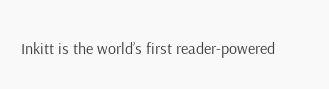Inkitt is the world’s first reader-powered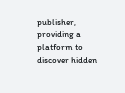publisher, providing a platform to discover hidden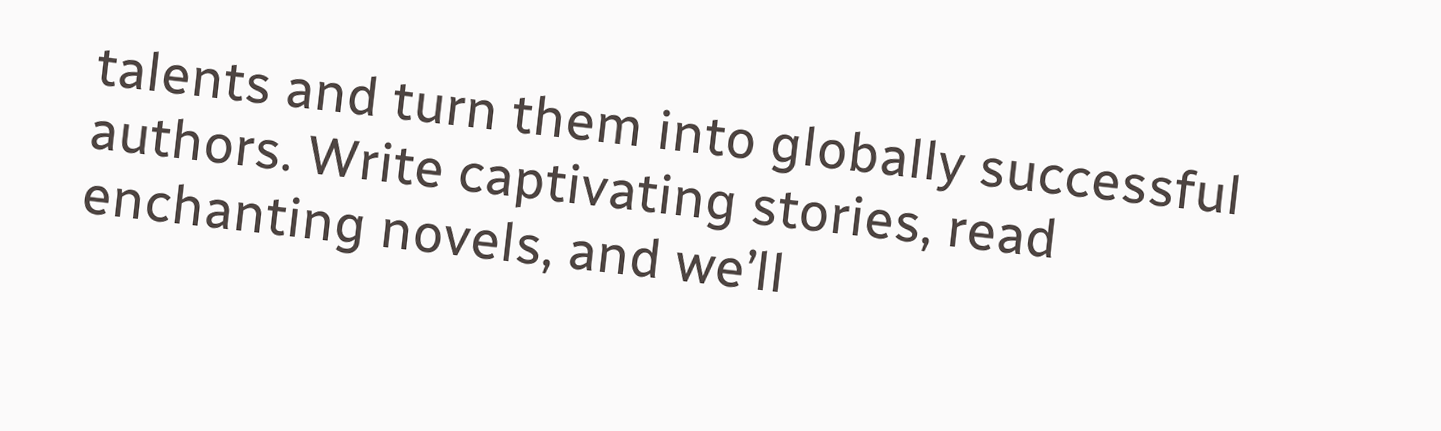talents and turn them into globally successful authors. Write captivating stories, read enchanting novels, and we’ll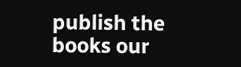publish the books our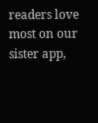readers love most on our sister app,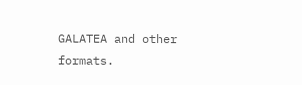GALATEA and other formats.